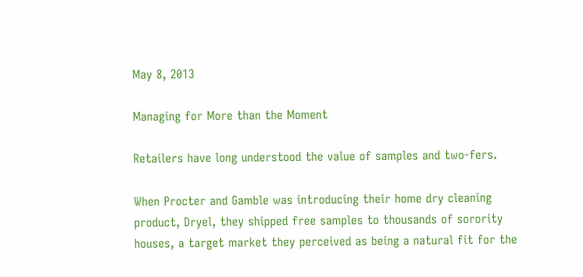May 8, 2013

Managing for More than the Moment

Retailers have long understood the value of samples and two-fers.

When Procter and Gamble was introducing their home dry cleaning product, Dryel, they shipped free samples to thousands of sorority houses, a target market they perceived as being a natural fit for the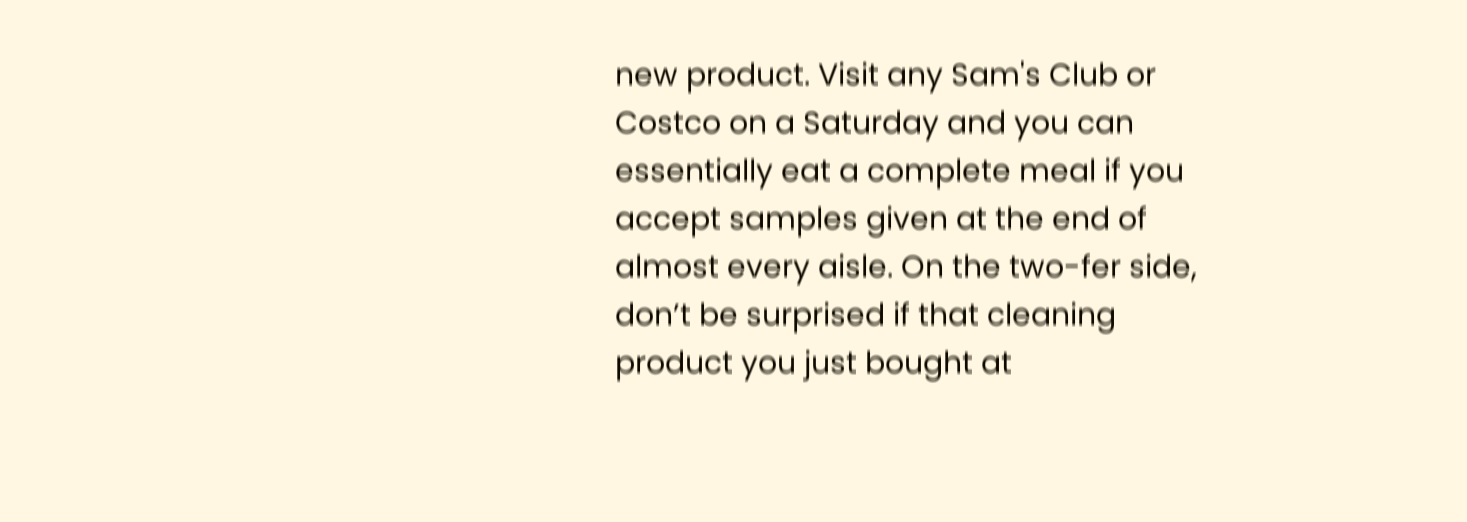new product. Visit any Sam's Club or Costco on a Saturday and you can essentially eat a complete meal if you accept samples given at the end of almost every aisle. On the two-fer side, don’t be surprised if that cleaning product you just bought at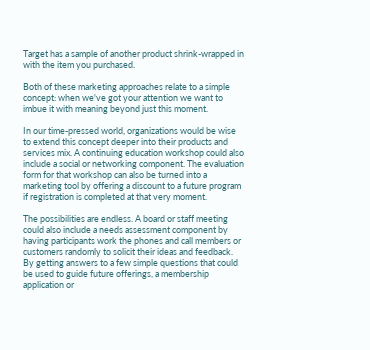Target has a sample of another product shrink-wrapped in with the item you purchased.

Both of these marketing approaches relate to a simple concept: when we've got your attention we want to imbue it with meaning beyond just this moment.

In our time-pressed world, organizations would be wise to extend this concept deeper into their products and services mix. A continuing education workshop could also include a social or networking component. The evaluation form for that workshop can also be turned into a marketing tool by offering a discount to a future program if registration is completed at that very moment.

The possibilities are endless. A board or staff meeting could also include a needs assessment component by having participants work the phones and call members or customers randomly to solicit their ideas and feedback. By getting answers to a few simple questions that could be used to guide future offerings, a membership application or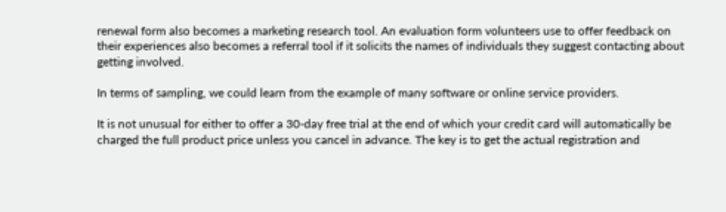renewal form also becomes a marketing research tool. An evaluation form volunteers use to offer feedback on their experiences also becomes a referral tool if it solicits the names of individuals they suggest contacting about getting involved.

In terms of sampling, we could learn from the example of many software or online service providers.

It is not unusual for either to offer a 30-day free trial at the end of which your credit card will automatically be charged the full product price unless you cancel in advance. The key is to get the actual registration and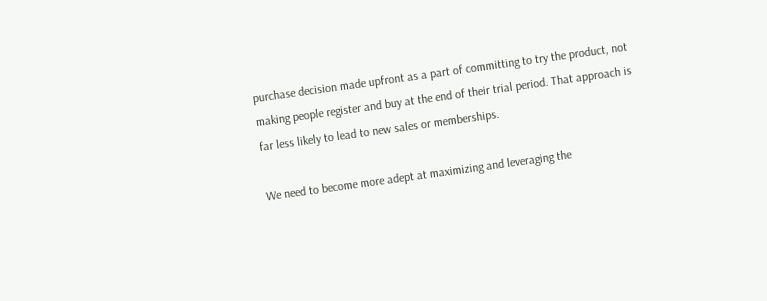purchase decision made upfront as a part of committing to try the product, not making people register and buy at the end of their trial period. That approach is far less likely to lead to new sales or memberships.

We need to become more adept at maximizing and leveraging the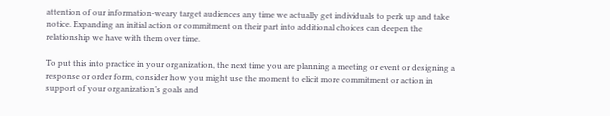attention of our information-weary target audiences any time we actually get individuals to perk up and take notice. Expanding an initial action or commitment on their part into additional choices can deepen the relationship we have with them over time.

To put this into practice in your organization, the next time you are planning a meeting or event or designing a response or order form, consider how you might use the moment to elicit more commitment or action in support of your organization’s goals and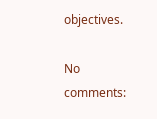objectives.

No comments: